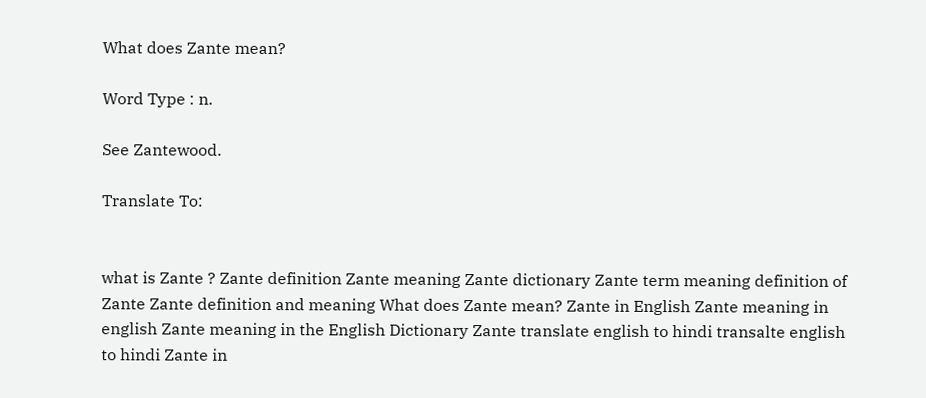What does Zante mean?

Word Type : n.

See Zantewood.

Translate To:


what is Zante ? Zante definition Zante meaning Zante dictionary Zante term meaning definition of Zante Zante definition and meaning What does Zante mean? Zante in English Zante meaning in english Zante meaning in the English Dictionary Zante translate english to hindi transalte english to hindi Zante in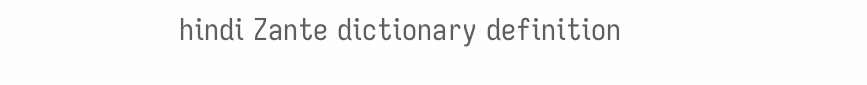hindi Zante dictionary definition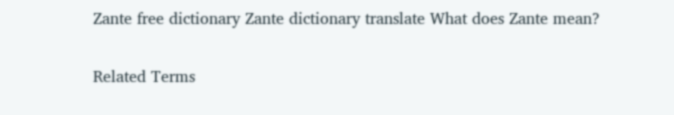Zante free dictionary Zante dictionary translate What does Zante mean?

Related Terms